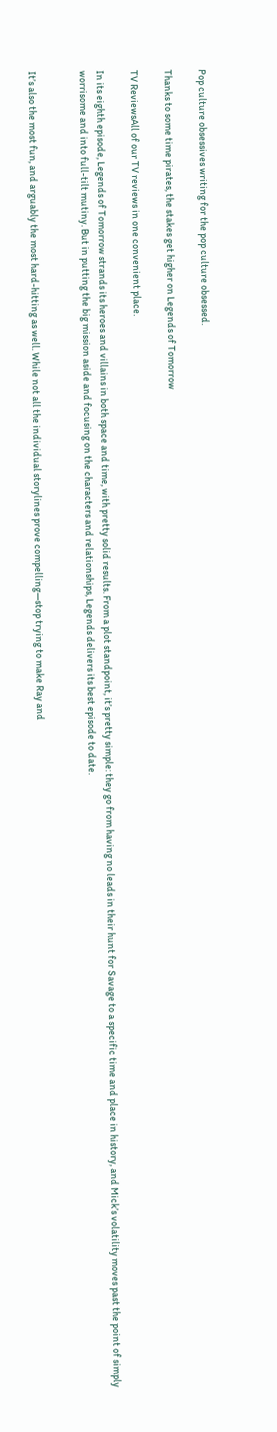Pop culture obsessives writing for the pop culture obsessed.

Thanks to some time pirates, the stakes get higher on Legends of Tomorrow

TV ReviewsAll of our TV reviews in one convenient place.

In its eighth episode, Legends of Tomorrow strands its heroes and villains in both space and time, with pretty solid results. From a plot standpoint, it’s pretty simple: they go from having no leads in their hunt for Savage to a specific time and place in history, and Mick’s volatility moves past the point of simply worrisome and into full-tilt mutiny. But in putting the big mission aside and focusing on the characters and relationships, Legends delivers its best episode to date.


It’s also the most fun, and arguably the most hard-hitting as well. While not all the individual storylines prove compelling—stop trying to make Ray and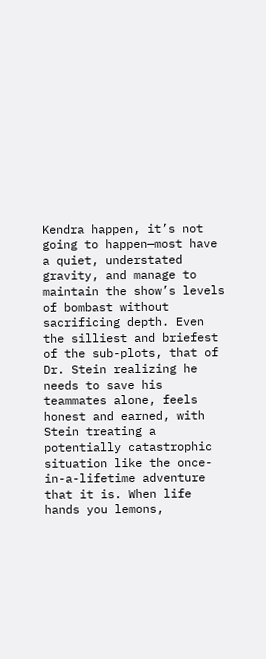Kendra happen, it’s not going to happen—most have a quiet, understated gravity, and manage to maintain the show’s levels of bombast without sacrificing depth. Even the silliest and briefest of the sub-plots, that of Dr. Stein realizing he needs to save his teammates alone, feels honest and earned, with Stein treating a potentially catastrophic situation like the once-in-a-lifetime adventure that it is. When life hands you lemons,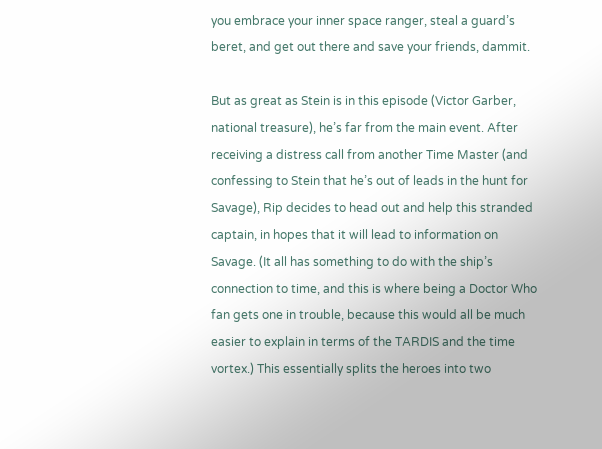you embrace your inner space ranger, steal a guard’s beret, and get out there and save your friends, dammit.

But as great as Stein is in this episode (Victor Garber, national treasure), he’s far from the main event. After receiving a distress call from another Time Master (and confessing to Stein that he’s out of leads in the hunt for Savage), Rip decides to head out and help this stranded captain, in hopes that it will lead to information on Savage. (It all has something to do with the ship’s connection to time, and this is where being a Doctor Who fan gets one in trouble, because this would all be much easier to explain in terms of the TARDIS and the time vortex.) This essentially splits the heroes into two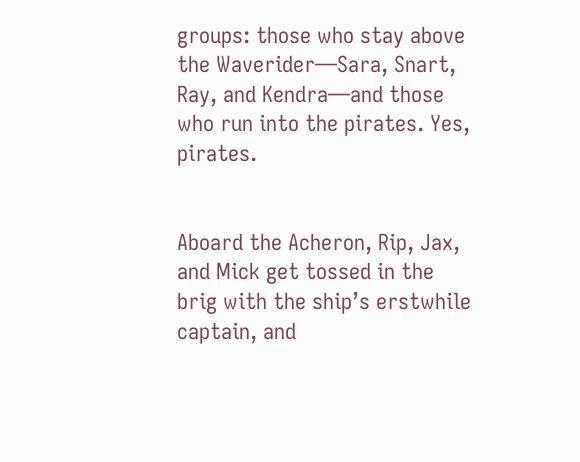groups: those who stay above the Waverider—Sara, Snart, Ray, and Kendra—and those who run into the pirates. Yes, pirates.


Aboard the Acheron, Rip, Jax, and Mick get tossed in the brig with the ship’s erstwhile captain, and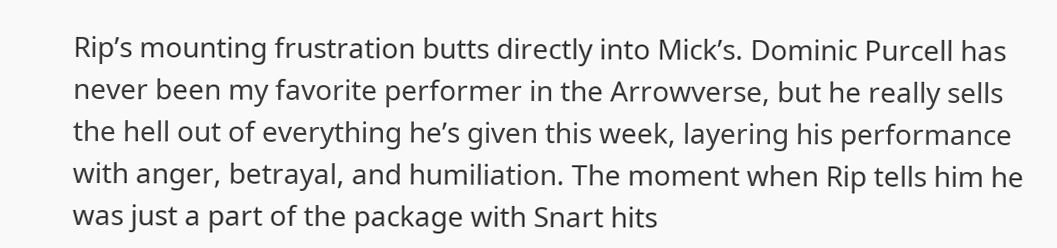Rip’s mounting frustration butts directly into Mick’s. Dominic Purcell has never been my favorite performer in the Arrowverse, but he really sells the hell out of everything he’s given this week, layering his performance with anger, betrayal, and humiliation. The moment when Rip tells him he was just a part of the package with Snart hits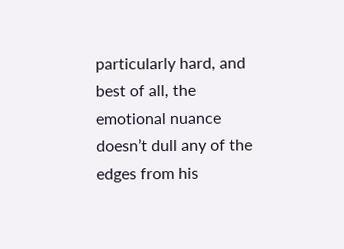particularly hard, and best of all, the emotional nuance doesn’t dull any of the edges from his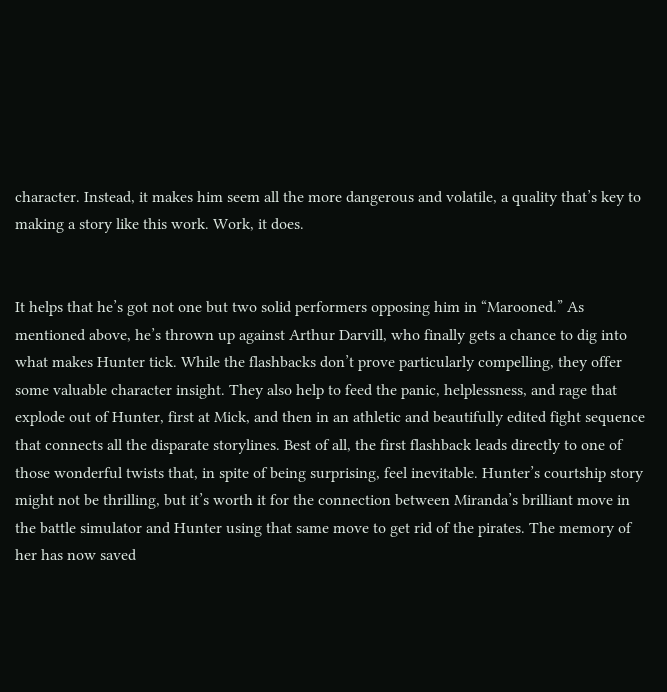character. Instead, it makes him seem all the more dangerous and volatile, a quality that’s key to making a story like this work. Work, it does.


It helps that he’s got not one but two solid performers opposing him in “Marooned.” As mentioned above, he’s thrown up against Arthur Darvill, who finally gets a chance to dig into what makes Hunter tick. While the flashbacks don’t prove particularly compelling, they offer some valuable character insight. They also help to feed the panic, helplessness, and rage that explode out of Hunter, first at Mick, and then in an athletic and beautifully edited fight sequence that connects all the disparate storylines. Best of all, the first flashback leads directly to one of those wonderful twists that, in spite of being surprising, feel inevitable. Hunter’s courtship story might not be thrilling, but it’s worth it for the connection between Miranda’s brilliant move in the battle simulator and Hunter using that same move to get rid of the pirates. The memory of her has now saved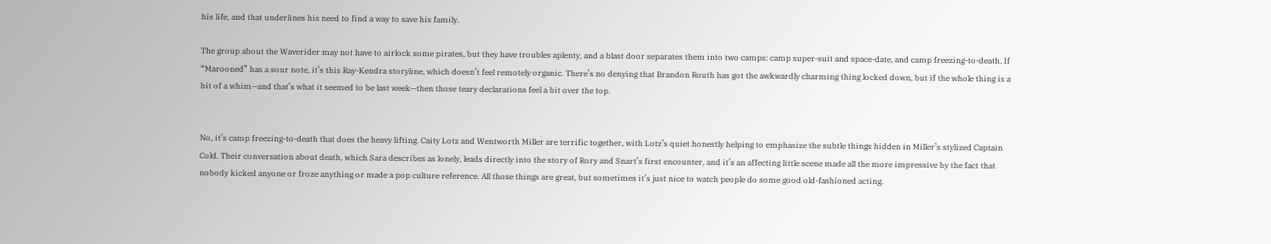his life, and that underlines his need to find a way to save his family.

The group about the Waverider may not have to airlock some pirates, but they have troubles aplenty, and a blast door separates them into two camps: camp super-suit and space-date, and camp freezing-to-death. If “Marooned” has a sour note, it’s this Ray-Kendra storyline, which doesn’t feel remotely organic. There’s no denying that Brandon Routh has got the awkwardly charming thing locked down, but if the whole thing is a bit of a whim—and that’s what it seemed to be last week—then those teary declarations feel a bit over the top.


No, it’s camp freezing-to-death that does the heavy lifting. Caity Lotz and Wentworth Miller are terrific together, with Lotz’s quiet honestly helping to emphasize the subtle things hidden in Miller’s stylized Captain Cold. Their conversation about death, which Sara describes as lonely, leads directly into the story of Rory and Snart’s first encounter, and it’s an affecting little scene made all the more impressive by the fact that nobody kicked anyone or froze anything or made a pop culture reference. All those things are great, but sometimes it’s just nice to watch people do some good old-fashioned acting.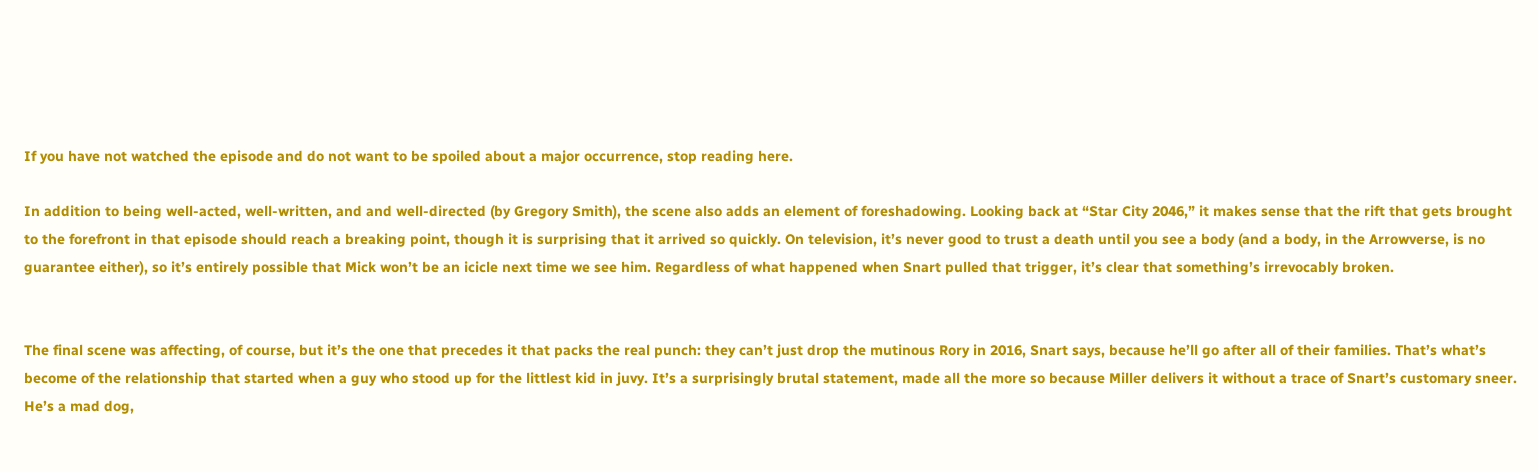If you have not watched the episode and do not want to be spoiled about a major occurrence, stop reading here.

In addition to being well-acted, well-written, and and well-directed (by Gregory Smith), the scene also adds an element of foreshadowing. Looking back at “Star City 2046,” it makes sense that the rift that gets brought to the forefront in that episode should reach a breaking point, though it is surprising that it arrived so quickly. On television, it’s never good to trust a death until you see a body (and a body, in the Arrowverse, is no guarantee either), so it’s entirely possible that Mick won’t be an icicle next time we see him. Regardless of what happened when Snart pulled that trigger, it’s clear that something’s irrevocably broken.


The final scene was affecting, of course, but it’s the one that precedes it that packs the real punch: they can’t just drop the mutinous Rory in 2016, Snart says, because he’ll go after all of their families. That’s what’s become of the relationship that started when a guy who stood up for the littlest kid in juvy. It’s a surprisingly brutal statement, made all the more so because Miller delivers it without a trace of Snart’s customary sneer. He’s a mad dog,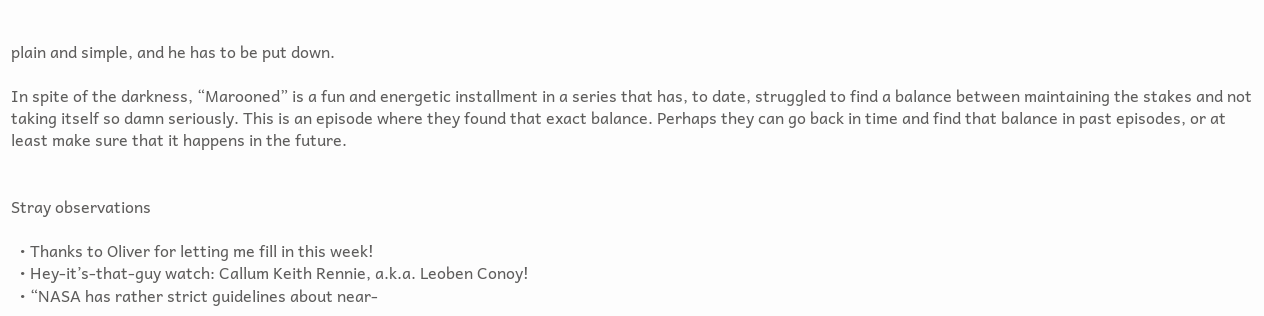plain and simple, and he has to be put down.

In spite of the darkness, “Marooned” is a fun and energetic installment in a series that has, to date, struggled to find a balance between maintaining the stakes and not taking itself so damn seriously. This is an episode where they found that exact balance. Perhaps they can go back in time and find that balance in past episodes, or at least make sure that it happens in the future.


Stray observations

  • Thanks to Oliver for letting me fill in this week!
  • Hey-it’s-that-guy watch: Callum Keith Rennie, a.k.a. Leoben Conoy!
  • “NASA has rather strict guidelines about near-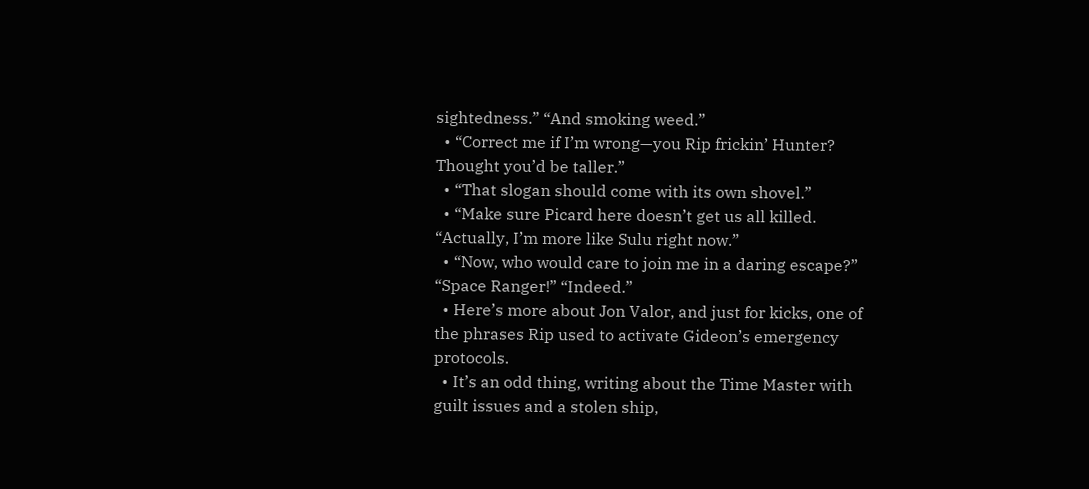sightedness.” “And smoking weed.”
  • “Correct me if I’m wrong—you Rip frickin’ Hunter? Thought you’d be taller.”
  • “That slogan should come with its own shovel.”
  • “Make sure Picard here doesn’t get us all killed. “Actually, I’m more like Sulu right now.”
  • “Now, who would care to join me in a daring escape?” “Space Ranger!” “Indeed.”
  • Here’s more about Jon Valor, and just for kicks, one of the phrases Rip used to activate Gideon’s emergency protocols.
  • It’s an odd thing, writing about the Time Master with guilt issues and a stolen ship,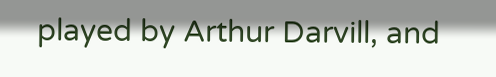played by Arthur Darvill, and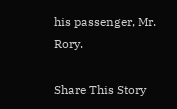his passenger, Mr. Rory.

Share This Story